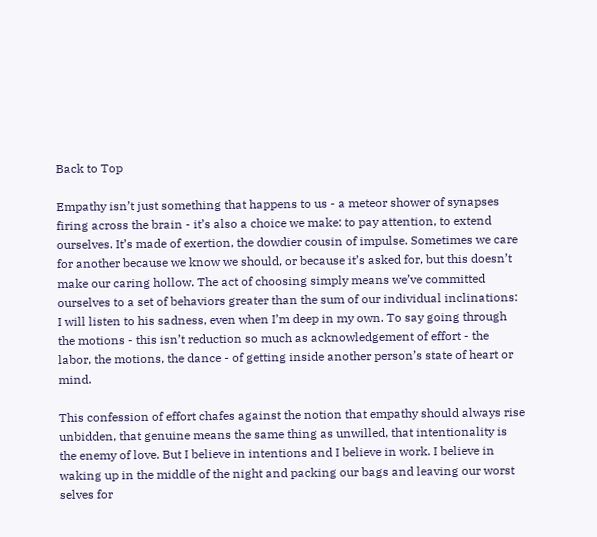Back to Top

Empathy isn’t just something that happens to us - a meteor shower of synapses firing across the brain - it’s also a choice we make: to pay attention, to extend ourselves. It’s made of exertion, the dowdier cousin of impulse. Sometimes we care for another because we know we should, or because it’s asked for, but this doesn’t make our caring hollow. The act of choosing simply means we’ve committed ourselves to a set of behaviors greater than the sum of our individual inclinations: I will listen to his sadness, even when I’m deep in my own. To say going through the motions - this isn’t reduction so much as acknowledgement of effort - the labor, the motions, the dance - of getting inside another person’s state of heart or mind.

This confession of effort chafes against the notion that empathy should always rise unbidden, that genuine means the same thing as unwilled, that intentionality is the enemy of love. But I believe in intentions and I believe in work. I believe in waking up in the middle of the night and packing our bags and leaving our worst selves for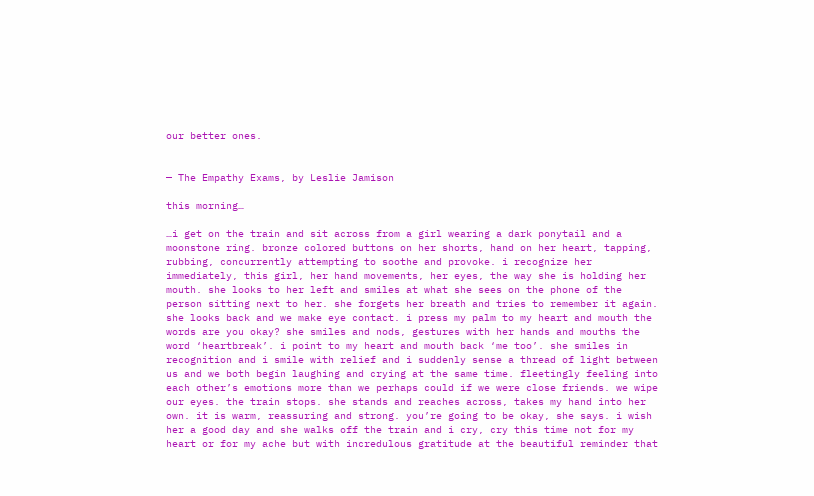our better ones.


— The Empathy Exams, by Leslie Jamison

this morning…

…i get on the train and sit across from a girl wearing a dark ponytail and a moonstone ring. bronze colored buttons on her shorts, hand on her heart, tapping, rubbing, concurrently attempting to soothe and provoke. i recognize her immediately, this girl, her hand movements, her eyes, the way she is holding her mouth. she looks to her left and smiles at what she sees on the phone of the person sitting next to her. she forgets her breath and tries to remember it again. she looks back and we make eye contact. i press my palm to my heart and mouth the words are you okay? she smiles and nods, gestures with her hands and mouths the word ‘heartbreak’. i point to my heart and mouth back ‘me too’. she smiles in recognition and i smile with relief and i suddenly sense a thread of light between us and we both begin laughing and crying at the same time. fleetingly feeling into each other’s emotions more than we perhaps could if we were close friends. we wipe our eyes. the train stops. she stands and reaches across, takes my hand into her own. it is warm, reassuring and strong. you’re going to be okay, she says. i wish her a good day and she walks off the train and i cry, cry this time not for my heart or for my ache but with incredulous gratitude at the beautiful reminder that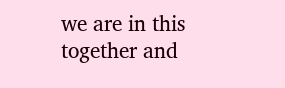we are in this together and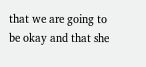that we are going to be okay and that she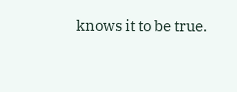knows it to be true.